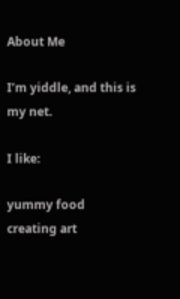About Me

I’m yiddle, and this is my net.

I like:

yummy food
creating art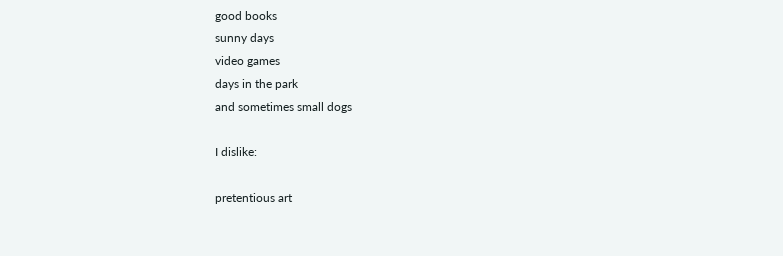good books
sunny days
video games
days in the park
and sometimes small dogs

I dislike:

pretentious art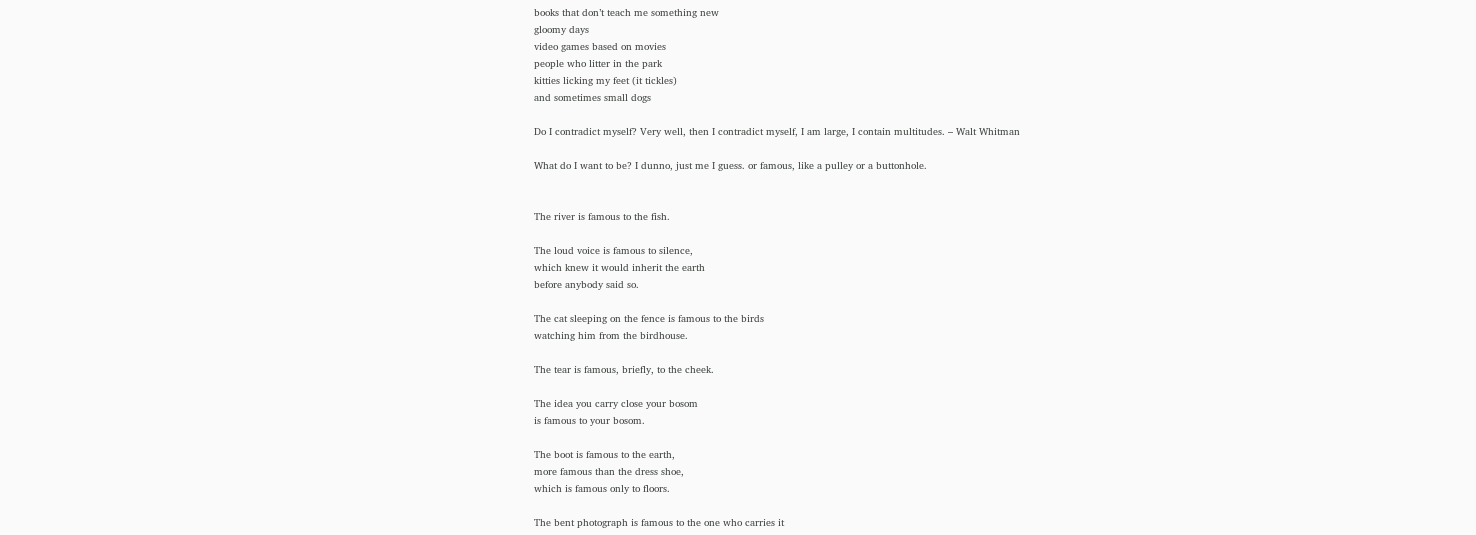books that don’t teach me something new
gloomy days
video games based on movies
people who litter in the park
kitties licking my feet (it tickles)
and sometimes small dogs

Do I contradict myself? Very well, then I contradict myself, I am large, I contain multitudes. – Walt Whitman

What do I want to be? I dunno, just me I guess. or famous, like a pulley or a buttonhole.


The river is famous to the fish.

The loud voice is famous to silence,
which knew it would inherit the earth
before anybody said so.

The cat sleeping on the fence is famous to the birds
watching him from the birdhouse.

The tear is famous, briefly, to the cheek.

The idea you carry close your bosom
is famous to your bosom.

The boot is famous to the earth,
more famous than the dress shoe,
which is famous only to floors.

The bent photograph is famous to the one who carries it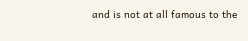and is not at all famous to the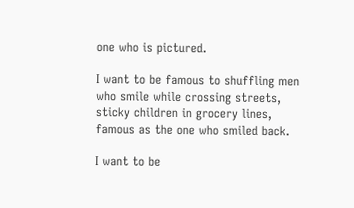one who is pictured.

I want to be famous to shuffling men
who smile while crossing streets,
sticky children in grocery lines,
famous as the one who smiled back.

I want to be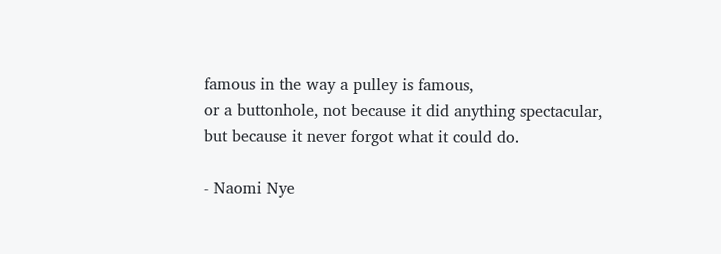famous in the way a pulley is famous,
or a buttonhole, not because it did anything spectacular,
but because it never forgot what it could do.

- Naomi Nye